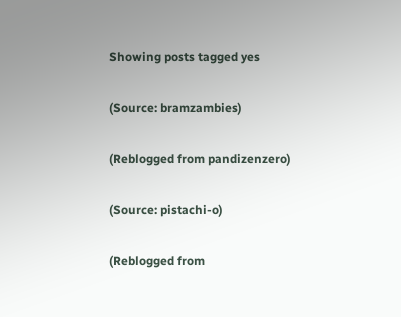Showing posts tagged yes

(Source: bramzambies)

(Reblogged from pandizenzero)

(Source: pistachi-o)

(Reblogged from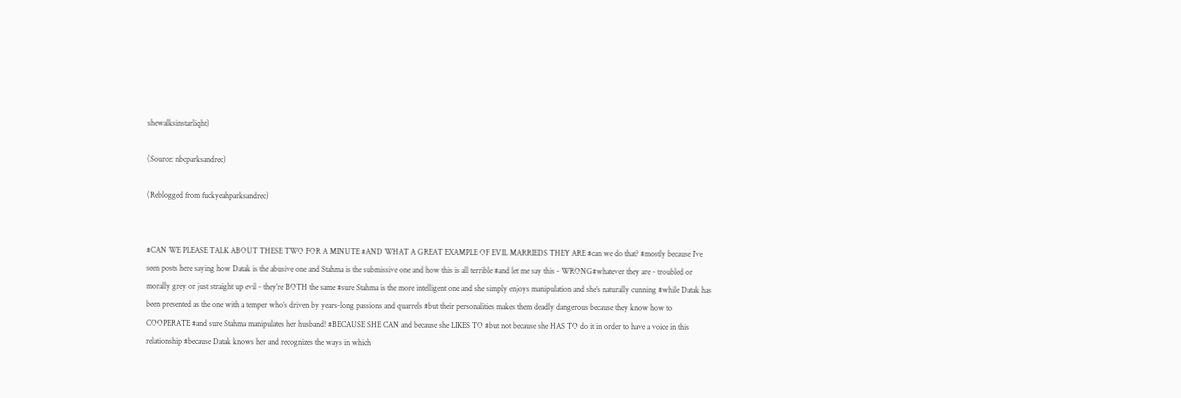shewalksinstarliqht)

(Source: nbcparksandrec)

(Reblogged from fuckyeahparksandrec)


#CAN WE PLEASE TALK ABOUT THESE TWO FOR A MINUTE #AND WHAT A GREAT EXAMPLE OF EVIL MARRIEDS THEY ARE #can we do that? #mostly because I’ve seen posts here saying how Datak is the abusive one and Stahma is the submissive one and how this is all terrible #and let me say this - WRONG#whatever they are - troubled or morally grey or just straight up evil - they’re BOTH the same #sure Stahma is the more intelligent one and she simply enjoys manipulation and she’s naturally cunning #while Datak has been presented as the one with a temper who’s driven by years-long passions and quarrels #but their personalities makes them deadly dangerous because they know how to COOPERATE #and sure Stahma manipulates her husband! #BECAUSE SHE CAN and because she LIKES TO #but not because she HAS TO do it in order to have a voice in this relationship #because Datak knows her and recognizes the ways in which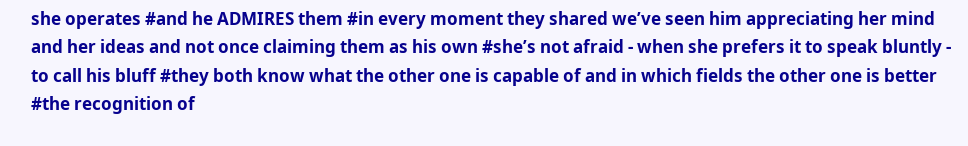she operates #and he ADMIRES them #in every moment they shared we’ve seen him appreciating her mind and her ideas and not once claiming them as his own #she’s not afraid - when she prefers it to speak bluntly - to call his bluff #they both know what the other one is capable of and in which fields the other one is better #the recognition of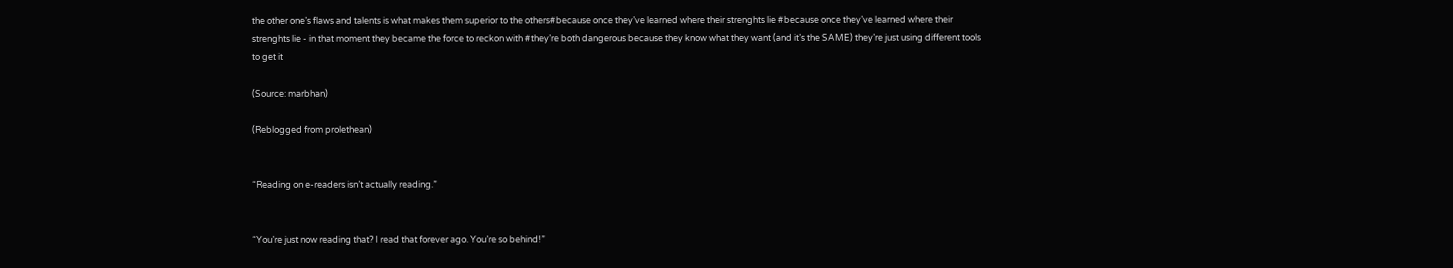the other one’s flaws and talents is what makes them superior to the others#because once they’ve learned where their strenghts lie #because once they’ve learned where their strenghts lie - in that moment they became the force to reckon with #they’re both dangerous because they know what they want (and it’s the SAME) they’re just using different tools to get it

(Source: marbhan)

(Reblogged from prolethean)


“Reading on e-readers isn’t actually reading.”


“You’re just now reading that? I read that forever ago. You’re so behind!”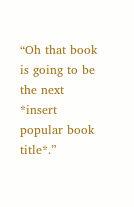“Oh that book is going to be the next *insert popular book title*.”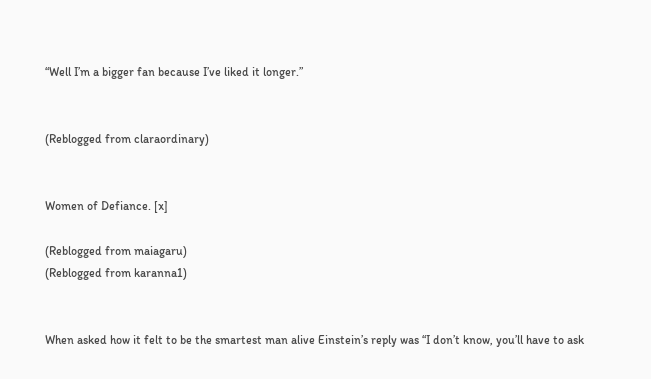“Well I’m a bigger fan because I’ve liked it longer.”


(Reblogged from claraordinary)


Women of Defiance. [x]

(Reblogged from maiagaru)
(Reblogged from karanna1)


When asked how it felt to be the smartest man alive Einstein’s reply was “I don’t know, you’ll have to ask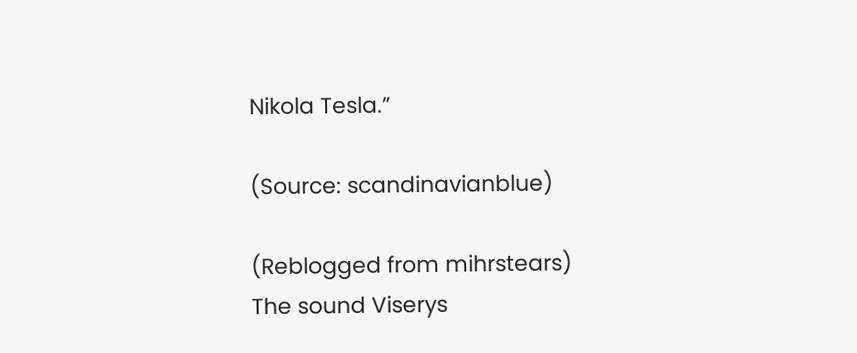Nikola Tesla.”

(Source: scandinavianblue)

(Reblogged from mihrstears)
The sound Viserys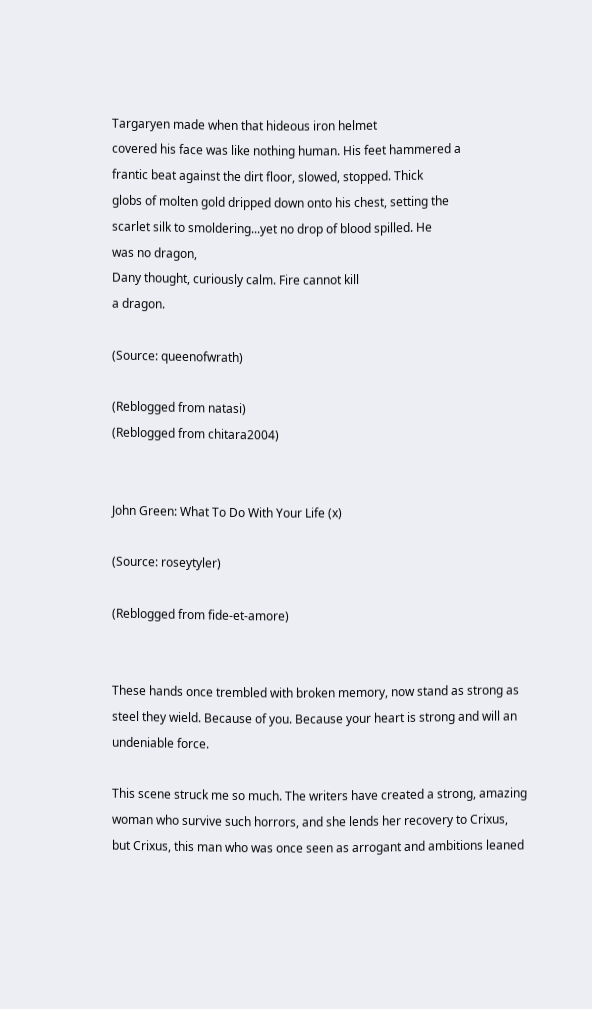Targaryen made when that hideous iron helmet
covered his face was like nothing human. His feet hammered a
frantic beat against the dirt floor, slowed, stopped. Thick
globs of molten gold dripped down onto his chest, setting the
scarlet silk to smoldering...yet no drop of blood spilled. He
was no dragon,
Dany thought, curiously calm. Fire cannot kill
a dragon.

(Source: queenofwrath)

(Reblogged from natasi)
(Reblogged from chitara2004)


John Green: What To Do With Your Life (x)

(Source: roseytyler)

(Reblogged from fide-et-amore)


These hands once trembled with broken memory, now stand as strong as steel they wield. Because of you. Because your heart is strong and will an undeniable force.

This scene struck me so much. The writers have created a strong, amazing woman who survive such horrors, and she lends her recovery to Crixus, but Crixus, this man who was once seen as arrogant and ambitions leaned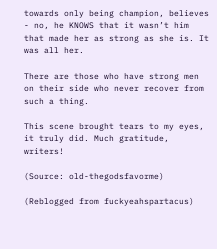towards only being champion, believes - no, he KNOWS that it wasn’t him that made her as strong as she is. It was all her.

There are those who have strong men on their side who never recover from such a thing.

This scene brought tears to my eyes, it truly did. Much gratitude, writers!

(Source: old-thegodsfavorme)

(Reblogged from fuckyeahspartacus)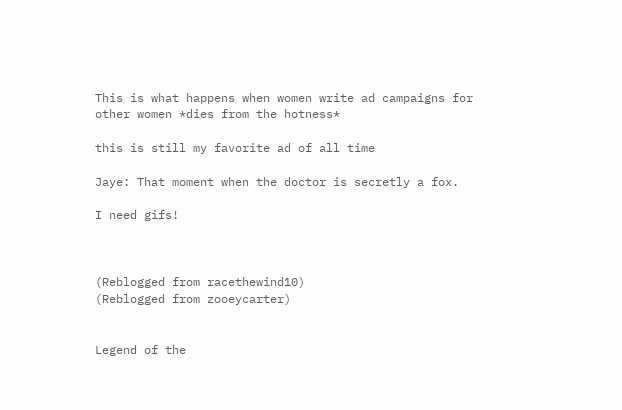This is what happens when women write ad campaigns for other women *dies from the hotness*

this is still my favorite ad of all time

Jaye: That moment when the doctor is secretly a fox.

I need gifs!



(Reblogged from racethewind10)
(Reblogged from zooeycarter)


Legend of the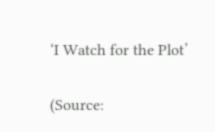‘I Watch for the Plot’

(Source: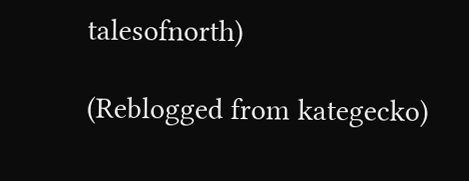talesofnorth)

(Reblogged from kategecko)